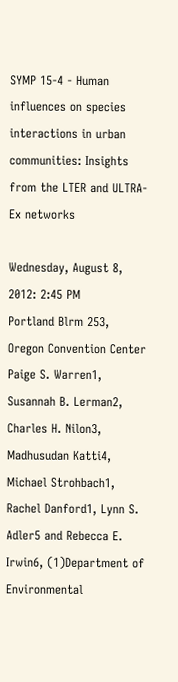SYMP 15-4 - Human influences on species interactions in urban communities: Insights from the LTER and ULTRA-Ex networks

Wednesday, August 8, 2012: 2:45 PM
Portland Blrm 253, Oregon Convention Center
Paige S. Warren1, Susannah B. Lerman2, Charles H. Nilon3, Madhusudan Katti4, Michael Strohbach1, Rachel Danford1, Lynn S. Adler5 and Rebecca E. Irwin6, (1)Department of Environmental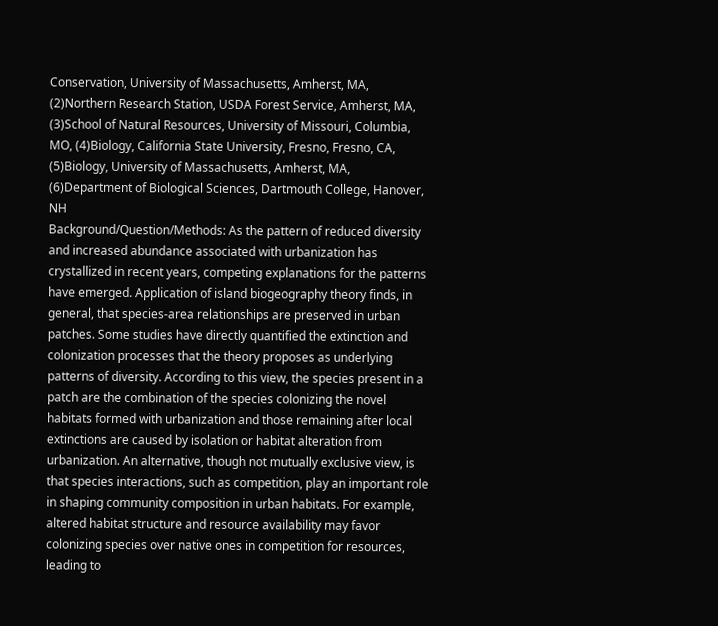Conservation, University of Massachusetts, Amherst, MA, (2)Northern Research Station, USDA Forest Service, Amherst, MA, (3)School of Natural Resources, University of Missouri, Columbia, MO, (4)Biology, California State University, Fresno, Fresno, CA, (5)Biology, University of Massachusetts, Amherst, MA, (6)Department of Biological Sciences, Dartmouth College, Hanover, NH
Background/Question/Methods: As the pattern of reduced diversity and increased abundance associated with urbanization has crystallized in recent years, competing explanations for the patterns have emerged. Application of island biogeography theory finds, in general, that species-area relationships are preserved in urban patches. Some studies have directly quantified the extinction and colonization processes that the theory proposes as underlying patterns of diversity. According to this view, the species present in a patch are the combination of the species colonizing the novel habitats formed with urbanization and those remaining after local extinctions are caused by isolation or habitat alteration from urbanization. An alternative, though not mutually exclusive view, is that species interactions, such as competition, play an important role in shaping community composition in urban habitats. For example, altered habitat structure and resource availability may favor colonizing species over native ones in competition for resources, leading to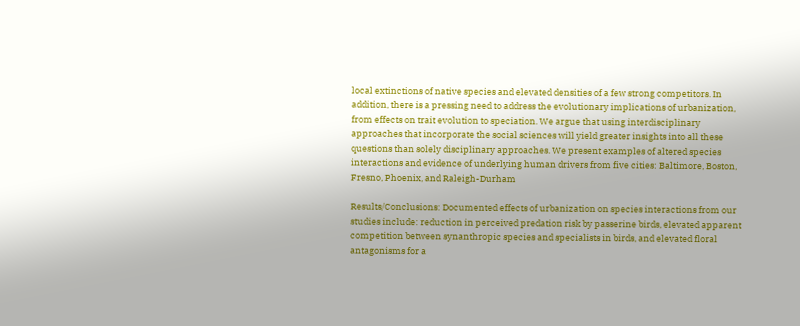local extinctions of native species and elevated densities of a few strong competitors. In addition, there is a pressing need to address the evolutionary implications of urbanization, from effects on trait evolution to speciation. We argue that using interdisciplinary approaches that incorporate the social sciences will yield greater insights into all these questions than solely disciplinary approaches. We present examples of altered species interactions and evidence of underlying human drivers from five cities: Baltimore, Boston, Fresno, Phoenix, and Raleigh-Durham

Results/Conclusions: Documented effects of urbanization on species interactions from our studies include: reduction in perceived predation risk by passerine birds, elevated apparent competition between synanthropic species and specialists in birds, and elevated floral antagonisms for a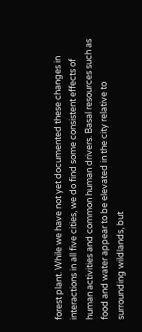forest plant. While we have not yet documented these changes in interactions in all five cities, we do find some consistent effects of human activities and common human drivers. Basal resources such as food and water appear to be elevated in the city relative to surrounding wildlands, but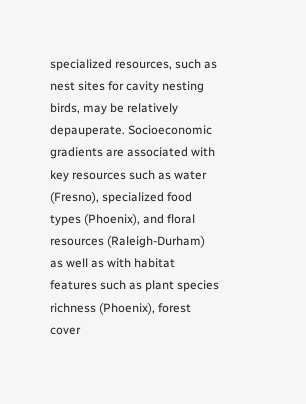specialized resources, such as nest sites for cavity nesting birds, may be relatively depauperate. Socioeconomic gradients are associated with key resources such as water (Fresno), specialized food types (Phoenix), and floral resources (Raleigh-Durham) as well as with habitat features such as plant species richness (Phoenix), forest cover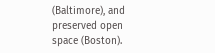(Baltimore), and preserved open space (Boston).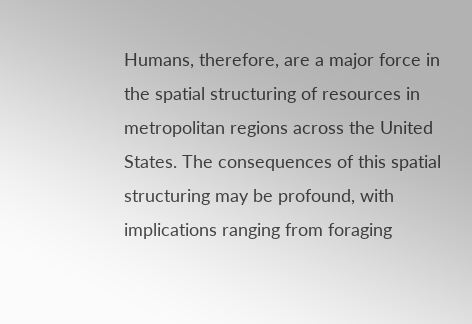Humans, therefore, are a major force in the spatial structuring of resources in metropolitan regions across the United States. The consequences of this spatial structuring may be profound, with implications ranging from foraging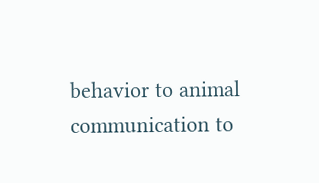behavior to animal communication to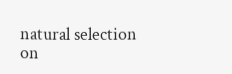natural selection on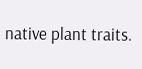native plant traits.